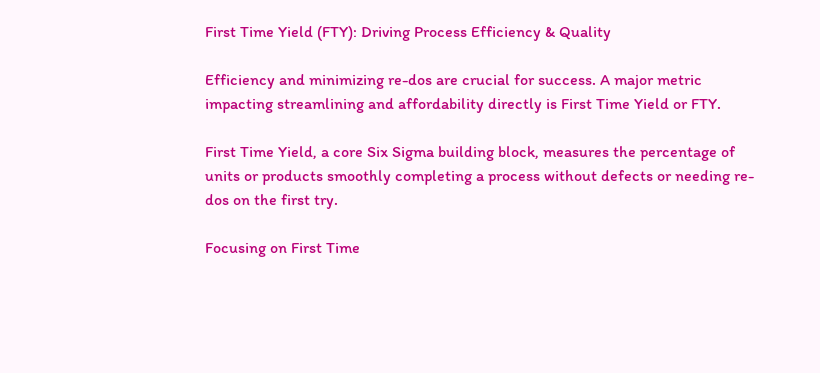First Time Yield (FTY): Driving Process Efficiency & Quality

Efficiency and minimizing re-dos are crucial for success. A major metric impacting streamlining and affordability directly is First Time Yield or FTY.

First Time Yield, a core Six Sigma building block, measures the percentage of units or products smoothly completing a process without defects or needing re-dos on the first try.

Focusing on First Time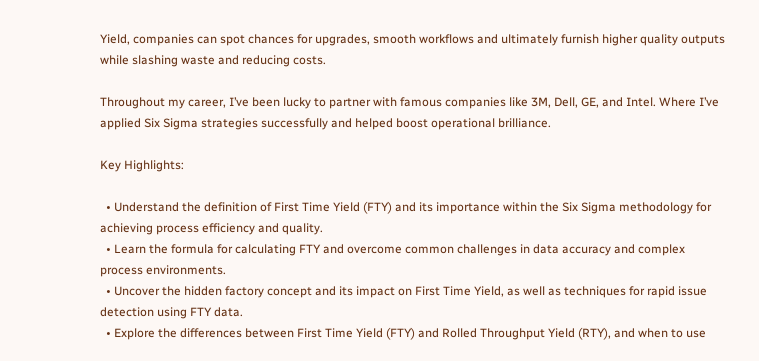Yield, companies can spot chances for upgrades, smooth workflows and ultimately furnish higher quality outputs while slashing waste and reducing costs.

Throughout my career, I’ve been lucky to partner with famous companies like 3M, Dell, GE, and Intel. Where I’ve applied Six Sigma strategies successfully and helped boost operational brilliance.

Key Highlights:

  • Understand the definition of First Time Yield (FTY) and its importance within the Six Sigma methodology for achieving process efficiency and quality.
  • Learn the formula for calculating FTY and overcome common challenges in data accuracy and complex process environments.
  • Uncover the hidden factory concept and its impact on First Time Yield, as well as techniques for rapid issue detection using FTY data.
  • Explore the differences between First Time Yield (FTY) and Rolled Throughput Yield (RTY), and when to use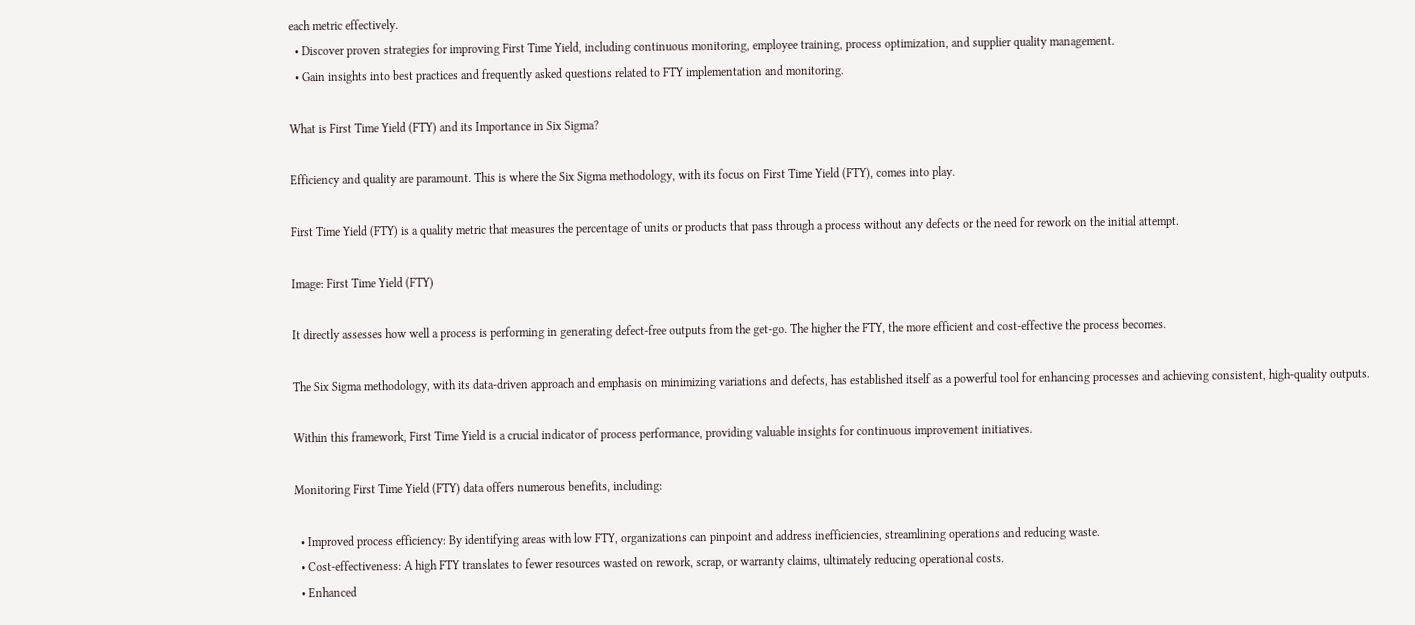each metric effectively.
  • Discover proven strategies for improving First Time Yield, including continuous monitoring, employee training, process optimization, and supplier quality management.
  • Gain insights into best practices and frequently asked questions related to FTY implementation and monitoring.

What is First Time Yield (FTY) and its Importance in Six Sigma?

Efficiency and quality are paramount. This is where the Six Sigma methodology, with its focus on First Time Yield (FTY), comes into play.

First Time Yield (FTY) is a quality metric that measures the percentage of units or products that pass through a process without any defects or the need for rework on the initial attempt.

Image: First Time Yield (FTY)

It directly assesses how well a process is performing in generating defect-free outputs from the get-go. The higher the FTY, the more efficient and cost-effective the process becomes.

The Six Sigma methodology, with its data-driven approach and emphasis on minimizing variations and defects, has established itself as a powerful tool for enhancing processes and achieving consistent, high-quality outputs.

Within this framework, First Time Yield is a crucial indicator of process performance, providing valuable insights for continuous improvement initiatives.

Monitoring First Time Yield (FTY) data offers numerous benefits, including:

  • Improved process efficiency: By identifying areas with low FTY, organizations can pinpoint and address inefficiencies, streamlining operations and reducing waste.
  • Cost-effectiveness: A high FTY translates to fewer resources wasted on rework, scrap, or warranty claims, ultimately reducing operational costs.
  • Enhanced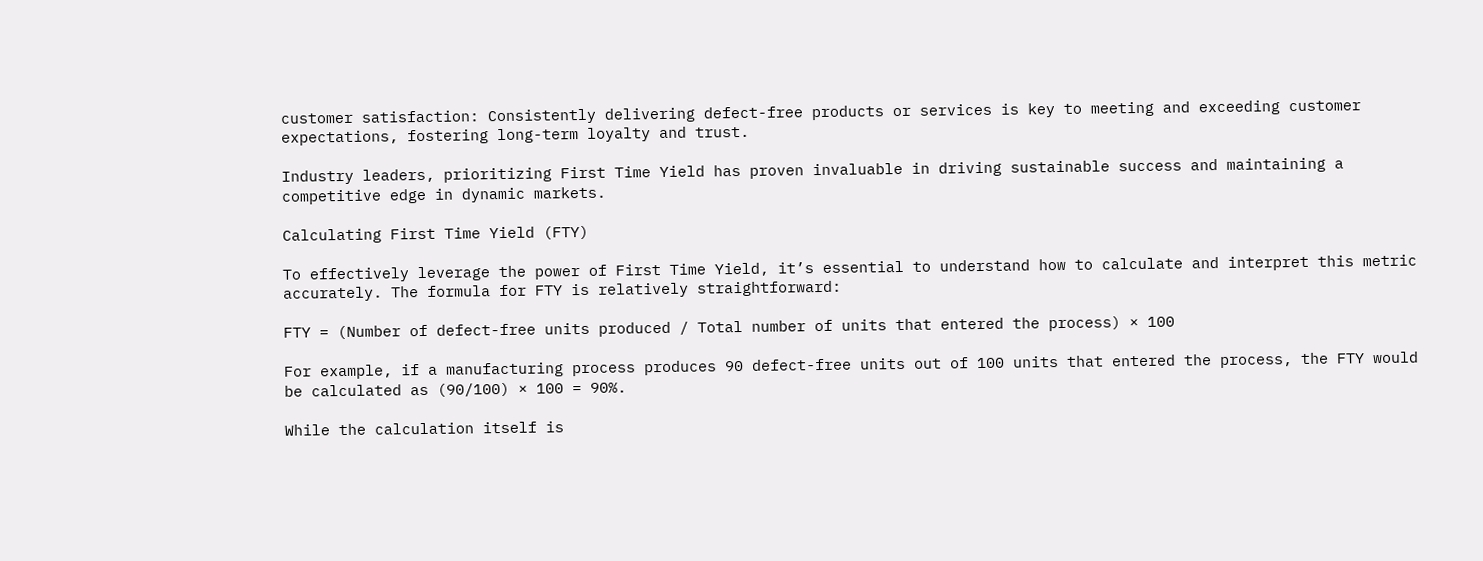customer satisfaction: Consistently delivering defect-free products or services is key to meeting and exceeding customer expectations, fostering long-term loyalty and trust.

Industry leaders, prioritizing First Time Yield has proven invaluable in driving sustainable success and maintaining a competitive edge in dynamic markets.

Calculating First Time Yield (FTY)

To effectively leverage the power of First Time Yield, it’s essential to understand how to calculate and interpret this metric accurately. The formula for FTY is relatively straightforward:

FTY = (Number of defect-free units produced / Total number of units that entered the process) × 100

For example, if a manufacturing process produces 90 defect-free units out of 100 units that entered the process, the FTY would be calculated as (90/100) × 100 = 90%.

While the calculation itself is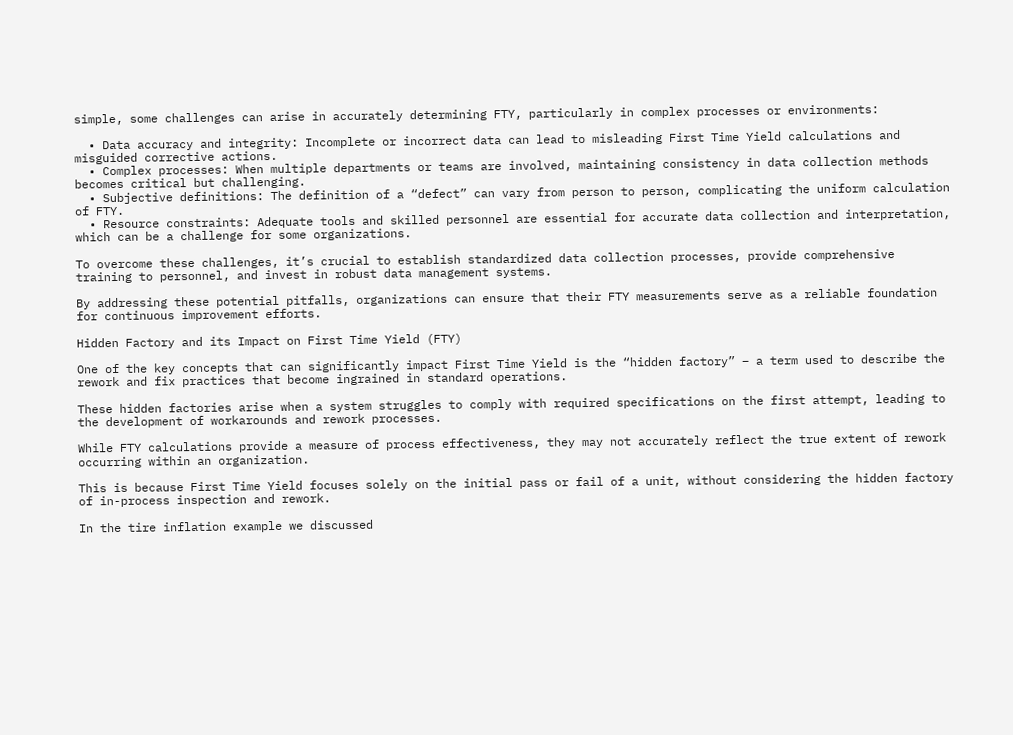simple, some challenges can arise in accurately determining FTY, particularly in complex processes or environments:

  • Data accuracy and integrity: Incomplete or incorrect data can lead to misleading First Time Yield calculations and misguided corrective actions.
  • Complex processes: When multiple departments or teams are involved, maintaining consistency in data collection methods becomes critical but challenging.
  • Subjective definitions: The definition of a “defect” can vary from person to person, complicating the uniform calculation of FTY.
  • Resource constraints: Adequate tools and skilled personnel are essential for accurate data collection and interpretation, which can be a challenge for some organizations.

To overcome these challenges, it’s crucial to establish standardized data collection processes, provide comprehensive training to personnel, and invest in robust data management systems.

By addressing these potential pitfalls, organizations can ensure that their FTY measurements serve as a reliable foundation for continuous improvement efforts.

Hidden Factory and its Impact on First Time Yield (FTY)

One of the key concepts that can significantly impact First Time Yield is the “hidden factory” – a term used to describe the rework and fix practices that become ingrained in standard operations.

These hidden factories arise when a system struggles to comply with required specifications on the first attempt, leading to the development of workarounds and rework processes.

While FTY calculations provide a measure of process effectiveness, they may not accurately reflect the true extent of rework occurring within an organization.

This is because First Time Yield focuses solely on the initial pass or fail of a unit, without considering the hidden factory of in-process inspection and rework.

In the tire inflation example we discussed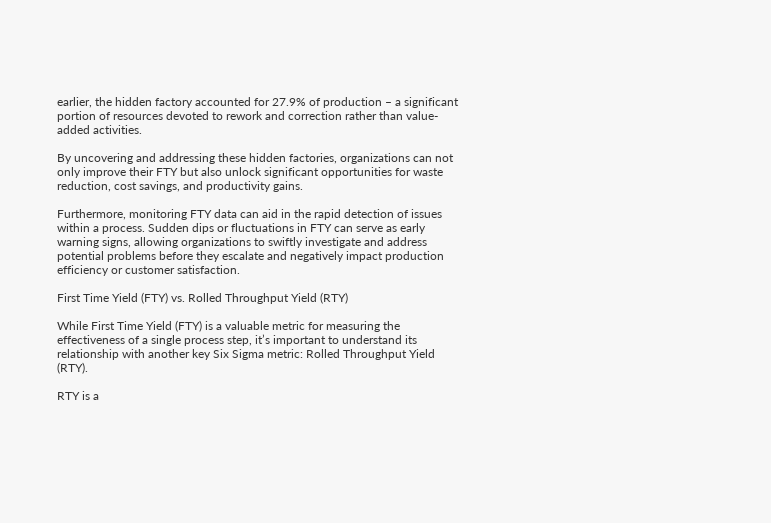earlier, the hidden factory accounted for 27.9% of production – a significant portion of resources devoted to rework and correction rather than value-added activities.

By uncovering and addressing these hidden factories, organizations can not only improve their FTY but also unlock significant opportunities for waste reduction, cost savings, and productivity gains.

Furthermore, monitoring FTY data can aid in the rapid detection of issues within a process. Sudden dips or fluctuations in FTY can serve as early warning signs, allowing organizations to swiftly investigate and address potential problems before they escalate and negatively impact production efficiency or customer satisfaction.

First Time Yield (FTY) vs. Rolled Throughput Yield (RTY)

While First Time Yield (FTY) is a valuable metric for measuring the effectiveness of a single process step, it’s important to understand its relationship with another key Six Sigma metric: Rolled Throughput Yield (RTY).

RTY is a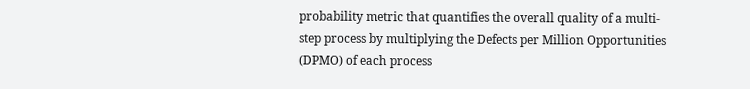probability metric that quantifies the overall quality of a multi-step process by multiplying the Defects per Million Opportunities (DPMO) of each process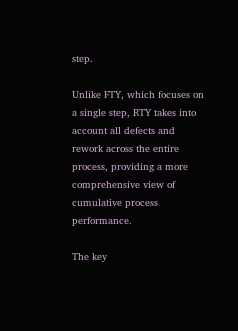step.

Unlike FTY, which focuses on a single step, RTY takes into account all defects and rework across the entire process, providing a more comprehensive view of cumulative process performance.

The key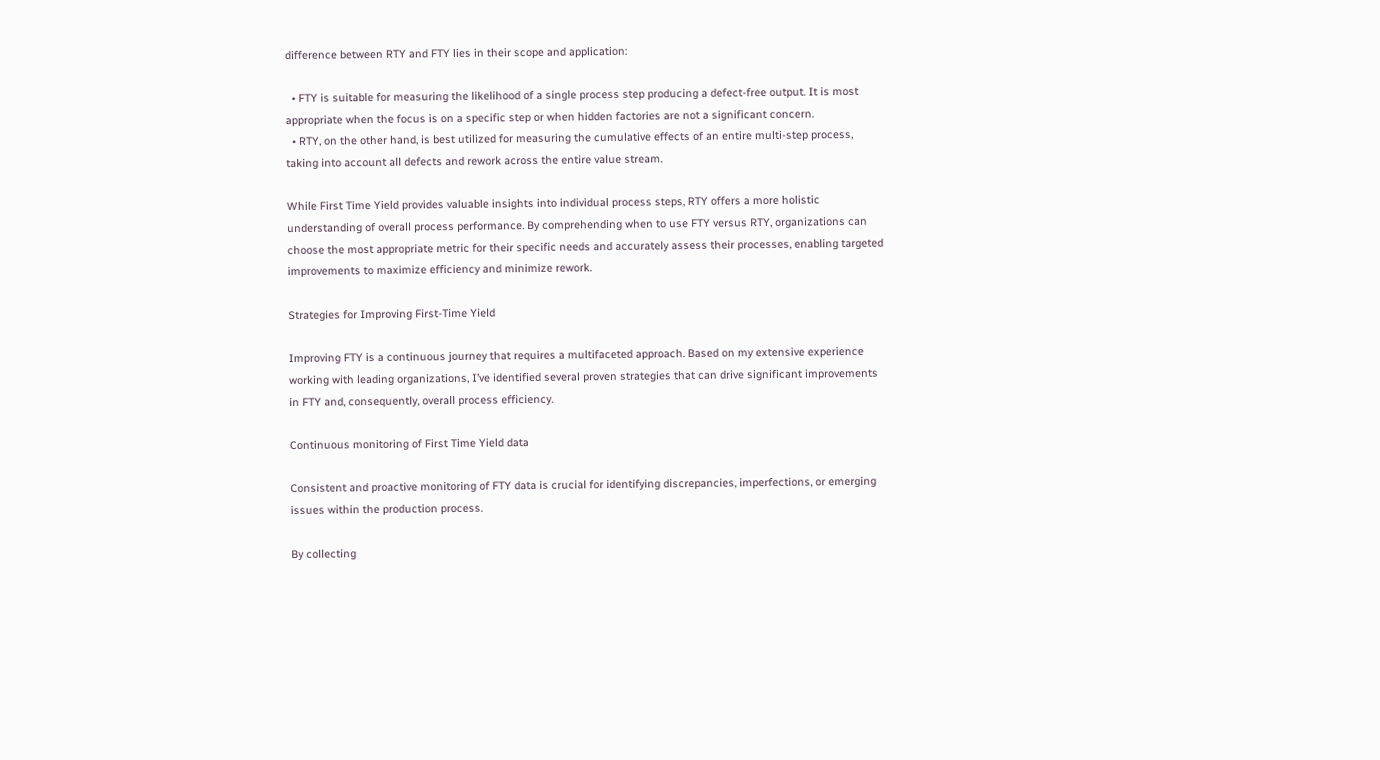difference between RTY and FTY lies in their scope and application:

  • FTY is suitable for measuring the likelihood of a single process step producing a defect-free output. It is most appropriate when the focus is on a specific step or when hidden factories are not a significant concern.
  • RTY, on the other hand, is best utilized for measuring the cumulative effects of an entire multi-step process, taking into account all defects and rework across the entire value stream.

While First Time Yield provides valuable insights into individual process steps, RTY offers a more holistic understanding of overall process performance. By comprehending when to use FTY versus RTY, organizations can choose the most appropriate metric for their specific needs and accurately assess their processes, enabling targeted improvements to maximize efficiency and minimize rework.

Strategies for Improving First-Time Yield

Improving FTY is a continuous journey that requires a multifaceted approach. Based on my extensive experience working with leading organizations, I’ve identified several proven strategies that can drive significant improvements in FTY and, consequently, overall process efficiency.

Continuous monitoring of First Time Yield data

Consistent and proactive monitoring of FTY data is crucial for identifying discrepancies, imperfections, or emerging issues within the production process.

By collecting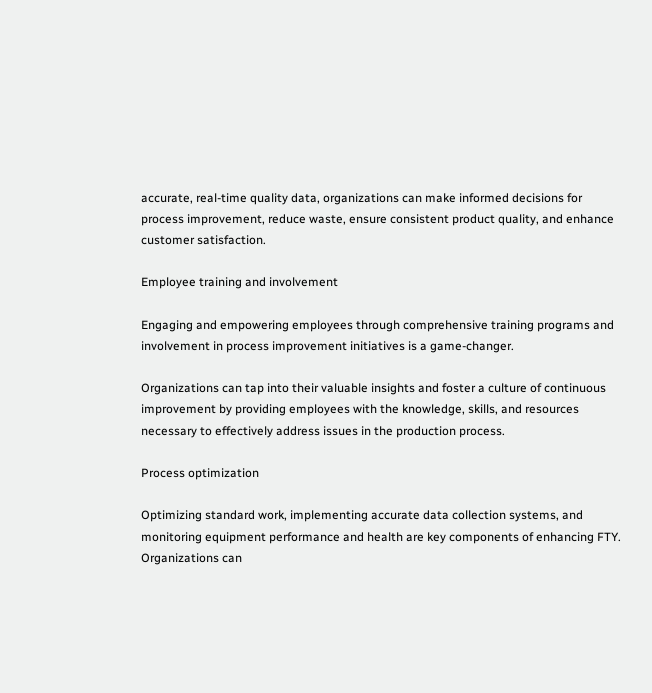accurate, real-time quality data, organizations can make informed decisions for process improvement, reduce waste, ensure consistent product quality, and enhance customer satisfaction.

Employee training and involvement

Engaging and empowering employees through comprehensive training programs and involvement in process improvement initiatives is a game-changer.

Organizations can tap into their valuable insights and foster a culture of continuous improvement by providing employees with the knowledge, skills, and resources necessary to effectively address issues in the production process.

Process optimization

Optimizing standard work, implementing accurate data collection systems, and monitoring equipment performance and health are key components of enhancing FTY. Organizations can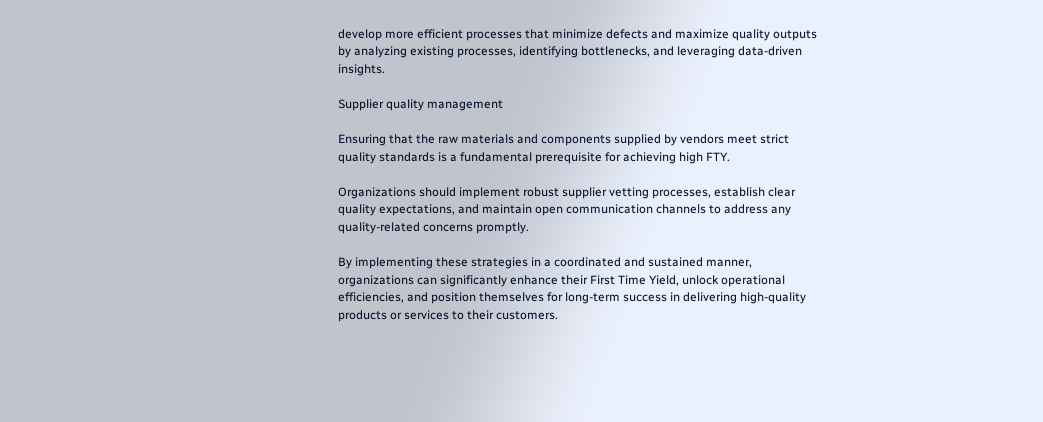develop more efficient processes that minimize defects and maximize quality outputs by analyzing existing processes, identifying bottlenecks, and leveraging data-driven insights.

Supplier quality management

Ensuring that the raw materials and components supplied by vendors meet strict quality standards is a fundamental prerequisite for achieving high FTY.

Organizations should implement robust supplier vetting processes, establish clear quality expectations, and maintain open communication channels to address any quality-related concerns promptly.

By implementing these strategies in a coordinated and sustained manner, organizations can significantly enhance their First Time Yield, unlock operational efficiencies, and position themselves for long-term success in delivering high-quality products or services to their customers.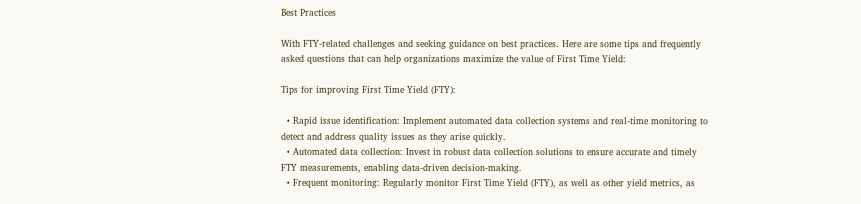Best Practices

With FTY-related challenges and seeking guidance on best practices. Here are some tips and frequently asked questions that can help organizations maximize the value of First Time Yield:

Tips for improving First Time Yield (FTY):

  • Rapid issue identification: Implement automated data collection systems and real-time monitoring to detect and address quality issues as they arise quickly.
  • Automated data collection: Invest in robust data collection solutions to ensure accurate and timely FTY measurements, enabling data-driven decision-making.
  • Frequent monitoring: Regularly monitor First Time Yield (FTY), as well as other yield metrics, as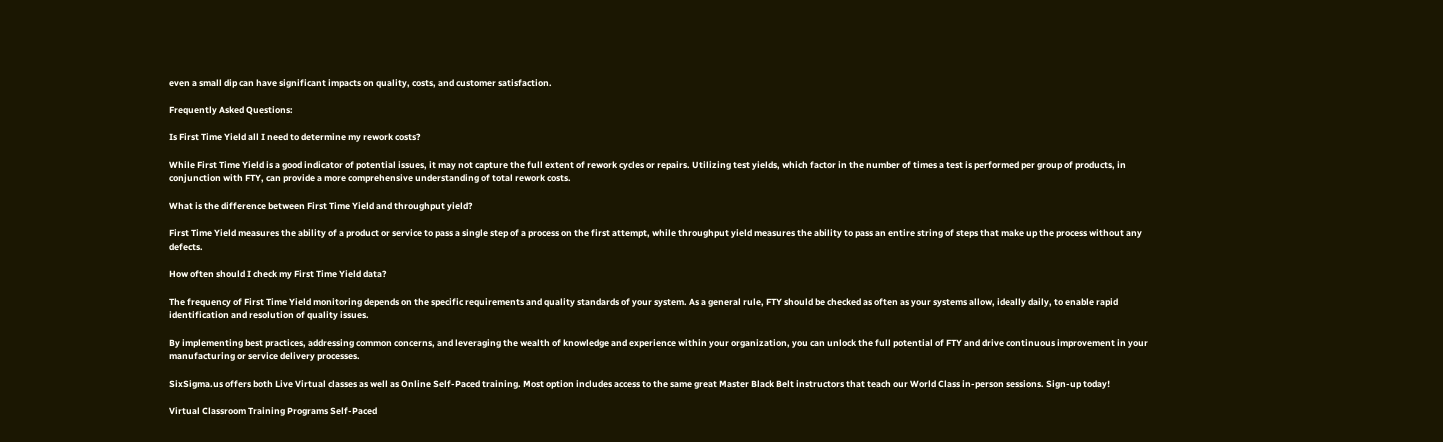even a small dip can have significant impacts on quality, costs, and customer satisfaction.

Frequently Asked Questions:

Is First Time Yield all I need to determine my rework costs?

While First Time Yield is a good indicator of potential issues, it may not capture the full extent of rework cycles or repairs. Utilizing test yields, which factor in the number of times a test is performed per group of products, in conjunction with FTY, can provide a more comprehensive understanding of total rework costs.

What is the difference between First Time Yield and throughput yield?

First Time Yield measures the ability of a product or service to pass a single step of a process on the first attempt, while throughput yield measures the ability to pass an entire string of steps that make up the process without any defects.

How often should I check my First Time Yield data?

The frequency of First Time Yield monitoring depends on the specific requirements and quality standards of your system. As a general rule, FTY should be checked as often as your systems allow, ideally daily, to enable rapid identification and resolution of quality issues.

By implementing best practices, addressing common concerns, and leveraging the wealth of knowledge and experience within your organization, you can unlock the full potential of FTY and drive continuous improvement in your manufacturing or service delivery processes.

SixSigma.us offers both Live Virtual classes as well as Online Self-Paced training. Most option includes access to the same great Master Black Belt instructors that teach our World Class in-person sessions. Sign-up today!

Virtual Classroom Training Programs Self-Paced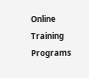Online Training Programs